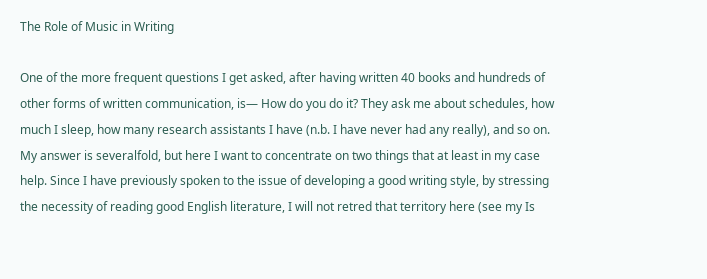The Role of Music in Writing

One of the more frequent questions I get asked, after having written 40 books and hundreds of other forms of written communication, is— How do you do it? They ask me about schedules, how much I sleep, how many research assistants I have (n.b. I have never had any really), and so on. My answer is severalfold, but here I want to concentrate on two things that at least in my case help. Since I have previously spoken to the issue of developing a good writing style, by stressing the necessity of reading good English literature, I will not retred that territory here (see my Is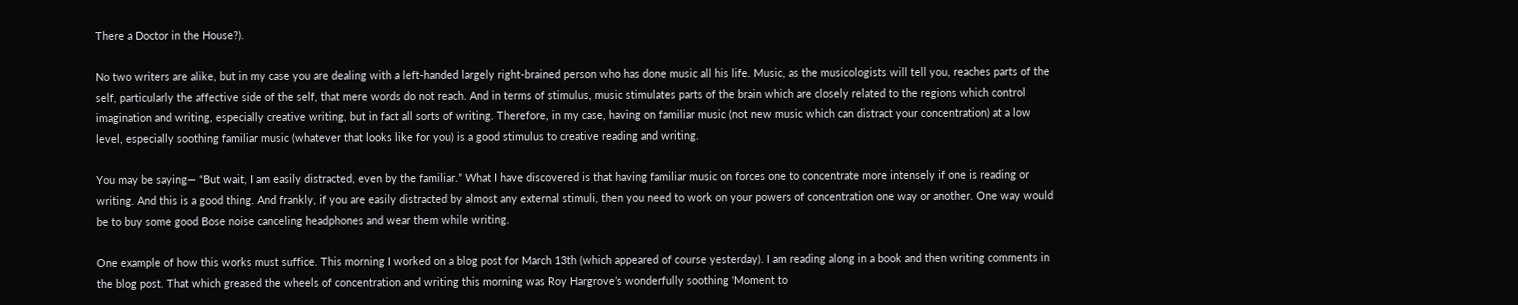There a Doctor in the House?).

No two writers are alike, but in my case you are dealing with a left-handed largely right-brained person who has done music all his life. Music, as the musicologists will tell you, reaches parts of the self, particularly the affective side of the self, that mere words do not reach. And in terms of stimulus, music stimulates parts of the brain which are closely related to the regions which control imagination and writing, especially creative writing, but in fact all sorts of writing. Therefore, in my case, having on familiar music (not new music which can distract your concentration) at a low level, especially soothing familiar music (whatever that looks like for you) is a good stimulus to creative reading and writing.

You may be saying— “But wait, I am easily distracted, even by the familiar.” What I have discovered is that having familiar music on forces one to concentrate more intensely if one is reading or writing. And this is a good thing. And frankly, if you are easily distracted by almost any external stimuli, then you need to work on your powers of concentration one way or another. One way would be to buy some good Bose noise canceling headphones and wear them while writing.

One example of how this works must suffice. This morning I worked on a blog post for March 13th (which appeared of course yesterday). I am reading along in a book and then writing comments in the blog post. That which greased the wheels of concentration and writing this morning was Roy Hargrove’s wonderfully soothing ‘Moment to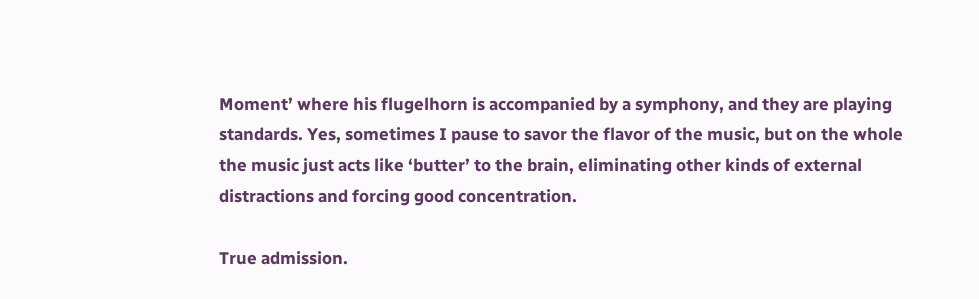Moment’ where his flugelhorn is accompanied by a symphony, and they are playing standards. Yes, sometimes I pause to savor the flavor of the music, but on the whole the music just acts like ‘butter’ to the brain, eliminating other kinds of external distractions and forcing good concentration.

True admission.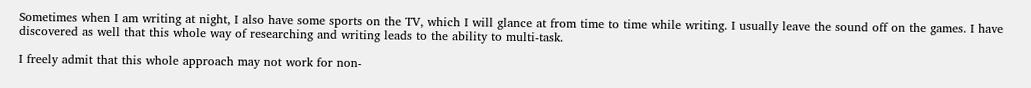Sometimes when I am writing at night, I also have some sports on the TV, which I will glance at from time to time while writing. I usually leave the sound off on the games. I have discovered as well that this whole way of researching and writing leads to the ability to multi-task.

I freely admit that this whole approach may not work for non-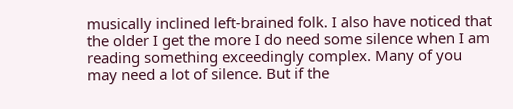musically inclined left-brained folk. I also have noticed that the older I get the more I do need some silence when I am reading something exceedingly complex. Many of you may need a lot of silence. But if the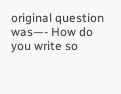original question was—- How do you write so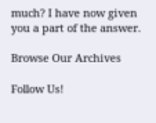much? I have now given you a part of the answer.

Browse Our Archives

Follow Us!